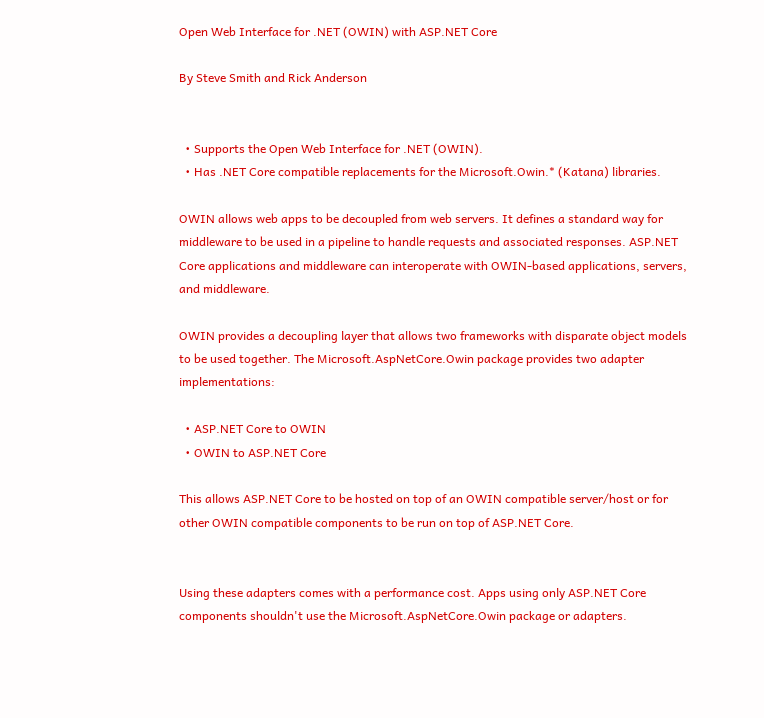Open Web Interface for .NET (OWIN) with ASP.NET Core

By Steve Smith and Rick Anderson


  • Supports the Open Web Interface for .NET (OWIN).
  • Has .NET Core compatible replacements for the Microsoft.Owin.* (Katana) libraries.

OWIN allows web apps to be decoupled from web servers. It defines a standard way for middleware to be used in a pipeline to handle requests and associated responses. ASP.NET Core applications and middleware can interoperate with OWIN-based applications, servers, and middleware.

OWIN provides a decoupling layer that allows two frameworks with disparate object models to be used together. The Microsoft.AspNetCore.Owin package provides two adapter implementations:

  • ASP.NET Core to OWIN
  • OWIN to ASP.NET Core

This allows ASP.NET Core to be hosted on top of an OWIN compatible server/host or for other OWIN compatible components to be run on top of ASP.NET Core.


Using these adapters comes with a performance cost. Apps using only ASP.NET Core components shouldn't use the Microsoft.AspNetCore.Owin package or adapters.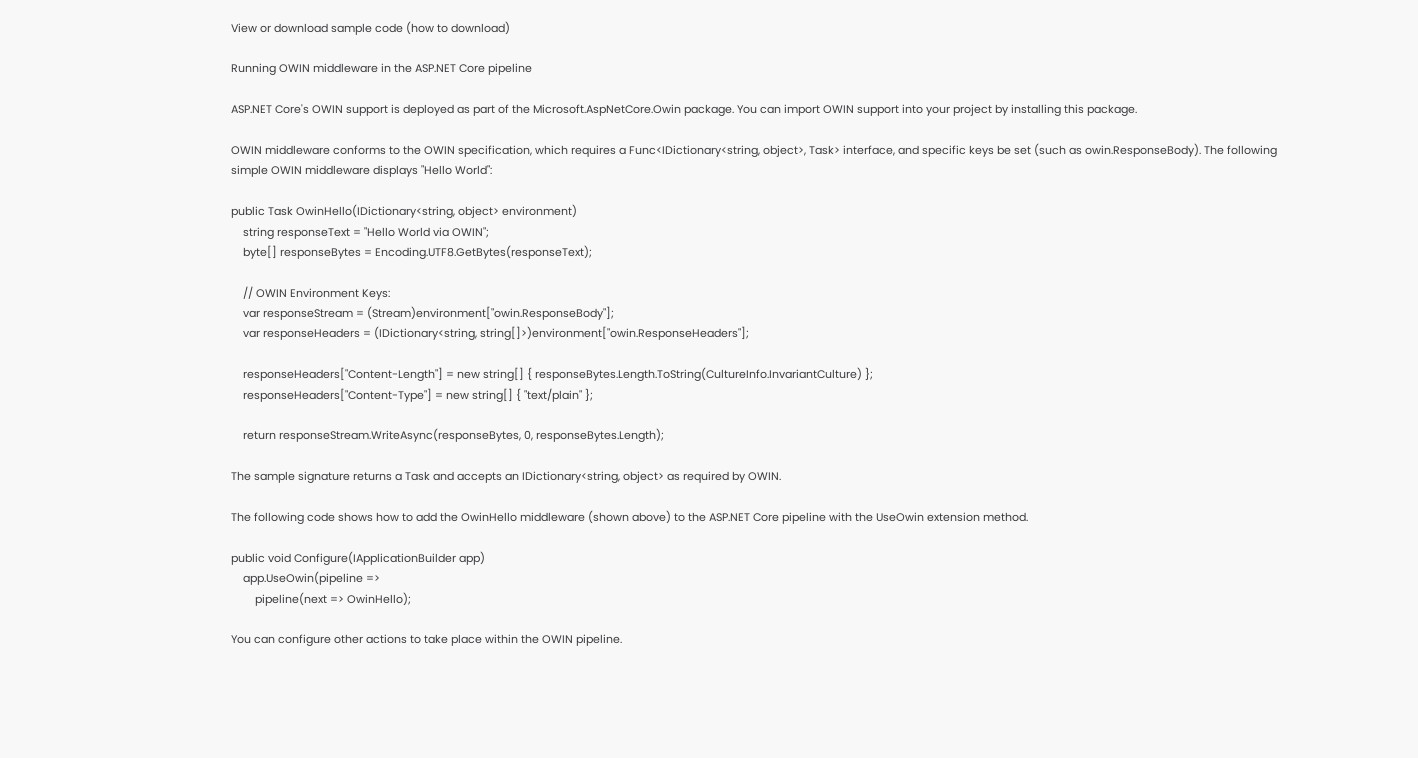View or download sample code (how to download)

Running OWIN middleware in the ASP.NET Core pipeline

ASP.NET Core's OWIN support is deployed as part of the Microsoft.AspNetCore.Owin package. You can import OWIN support into your project by installing this package.

OWIN middleware conforms to the OWIN specification, which requires a Func<IDictionary<string, object>, Task> interface, and specific keys be set (such as owin.ResponseBody). The following simple OWIN middleware displays "Hello World":

public Task OwinHello(IDictionary<string, object> environment)
    string responseText = "Hello World via OWIN";
    byte[] responseBytes = Encoding.UTF8.GetBytes(responseText);

    // OWIN Environment Keys:
    var responseStream = (Stream)environment["owin.ResponseBody"];
    var responseHeaders = (IDictionary<string, string[]>)environment["owin.ResponseHeaders"];

    responseHeaders["Content-Length"] = new string[] { responseBytes.Length.ToString(CultureInfo.InvariantCulture) };
    responseHeaders["Content-Type"] = new string[] { "text/plain" };

    return responseStream.WriteAsync(responseBytes, 0, responseBytes.Length);

The sample signature returns a Task and accepts an IDictionary<string, object> as required by OWIN.

The following code shows how to add the OwinHello middleware (shown above) to the ASP.NET Core pipeline with the UseOwin extension method.

public void Configure(IApplicationBuilder app)
    app.UseOwin(pipeline =>
        pipeline(next => OwinHello);

You can configure other actions to take place within the OWIN pipeline.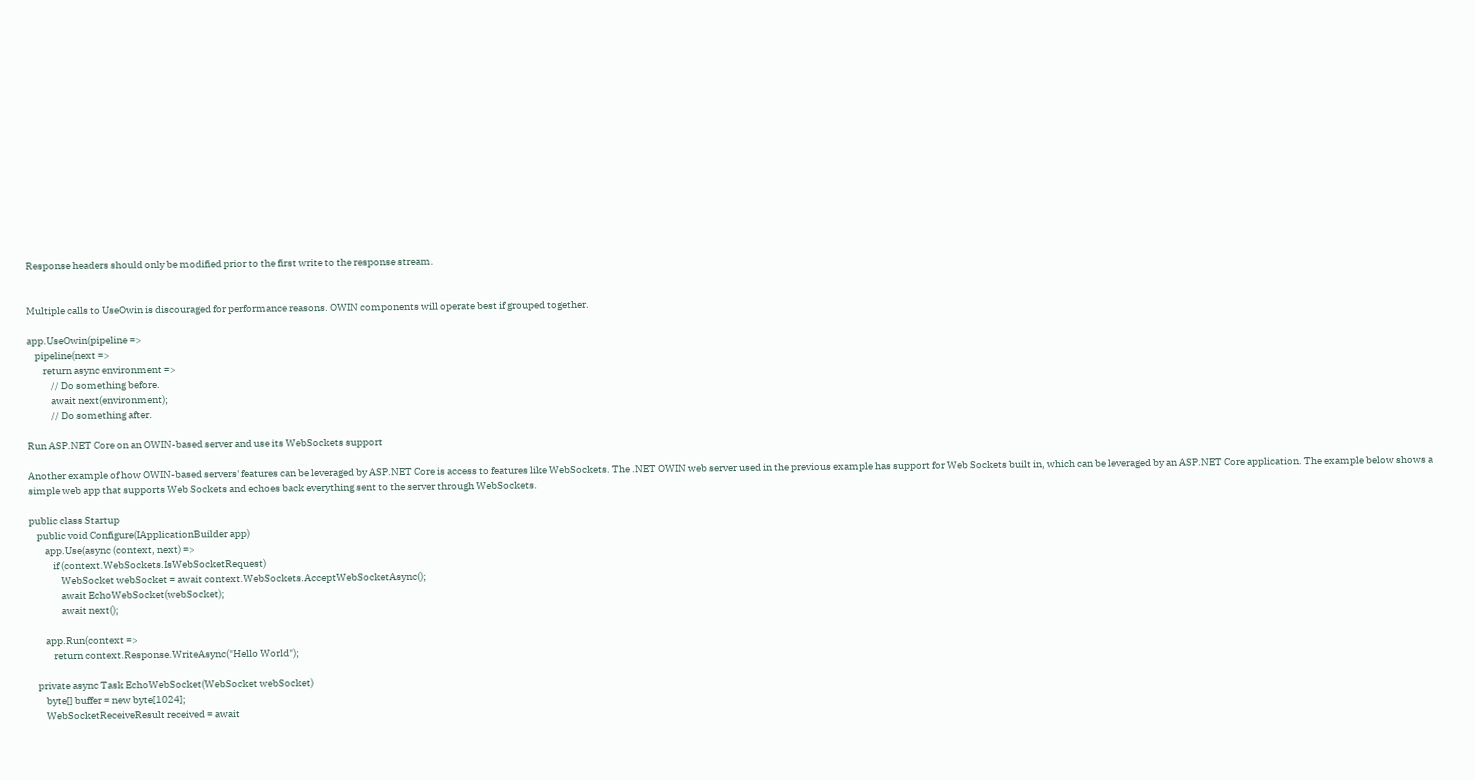Response headers should only be modified prior to the first write to the response stream.


Multiple calls to UseOwin is discouraged for performance reasons. OWIN components will operate best if grouped together.

app.UseOwin(pipeline =>
    pipeline(next =>
        return async environment =>
            // Do something before.
            await next(environment);
            // Do something after.

Run ASP.NET Core on an OWIN-based server and use its WebSockets support

Another example of how OWIN-based servers' features can be leveraged by ASP.NET Core is access to features like WebSockets. The .NET OWIN web server used in the previous example has support for Web Sockets built in, which can be leveraged by an ASP.NET Core application. The example below shows a simple web app that supports Web Sockets and echoes back everything sent to the server through WebSockets.

public class Startup
    public void Configure(IApplicationBuilder app)
        app.Use(async (context, next) =>
            if (context.WebSockets.IsWebSocketRequest)
                WebSocket webSocket = await context.WebSockets.AcceptWebSocketAsync();
                await EchoWebSocket(webSocket);
                await next();

        app.Run(context =>
            return context.Response.WriteAsync("Hello World");

    private async Task EchoWebSocket(WebSocket webSocket)
        byte[] buffer = new byte[1024];
        WebSocketReceiveResult received = await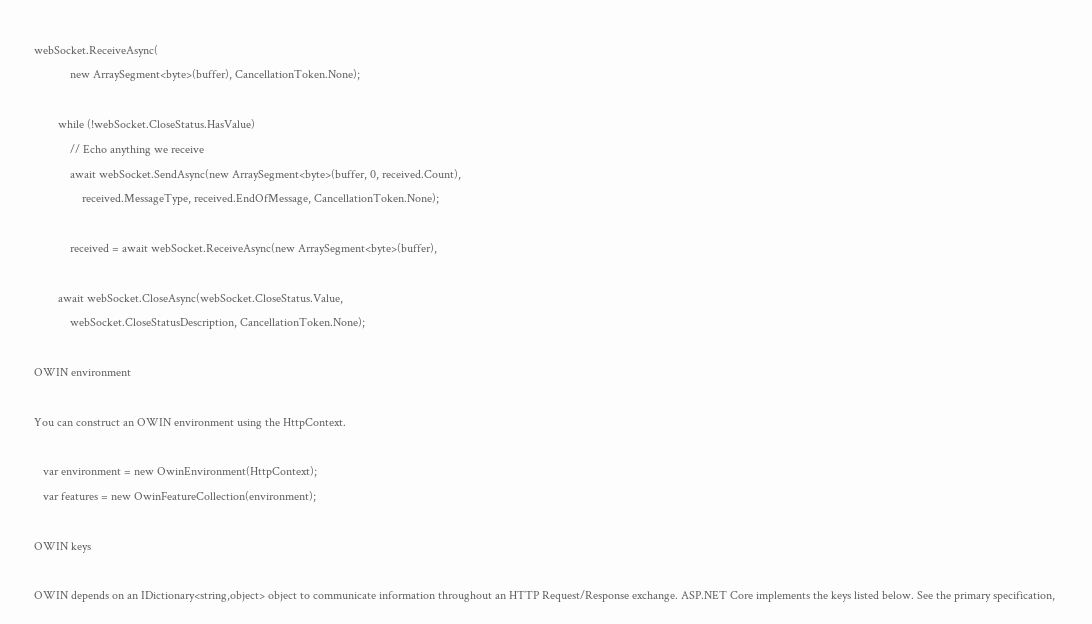webSocket.ReceiveAsync(
            new ArraySegment<byte>(buffer), CancellationToken.None);

        while (!webSocket.CloseStatus.HasValue)
            // Echo anything we receive
            await webSocket.SendAsync(new ArraySegment<byte>(buffer, 0, received.Count),
                received.MessageType, received.EndOfMessage, CancellationToken.None);

            received = await webSocket.ReceiveAsync(new ArraySegment<byte>(buffer),

        await webSocket.CloseAsync(webSocket.CloseStatus.Value,
            webSocket.CloseStatusDescription, CancellationToken.None);

OWIN environment

You can construct an OWIN environment using the HttpContext.

   var environment = new OwinEnvironment(HttpContext);
   var features = new OwinFeatureCollection(environment);

OWIN keys

OWIN depends on an IDictionary<string,object> object to communicate information throughout an HTTP Request/Response exchange. ASP.NET Core implements the keys listed below. See the primary specification,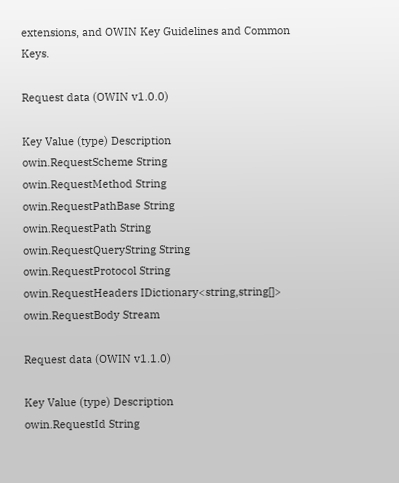extensions, and OWIN Key Guidelines and Common Keys.

Request data (OWIN v1.0.0)

Key Value (type) Description
owin.RequestScheme String
owin.RequestMethod String
owin.RequestPathBase String
owin.RequestPath String
owin.RequestQueryString String
owin.RequestProtocol String
owin.RequestHeaders IDictionary<string,string[]>
owin.RequestBody Stream

Request data (OWIN v1.1.0)

Key Value (type) Description
owin.RequestId String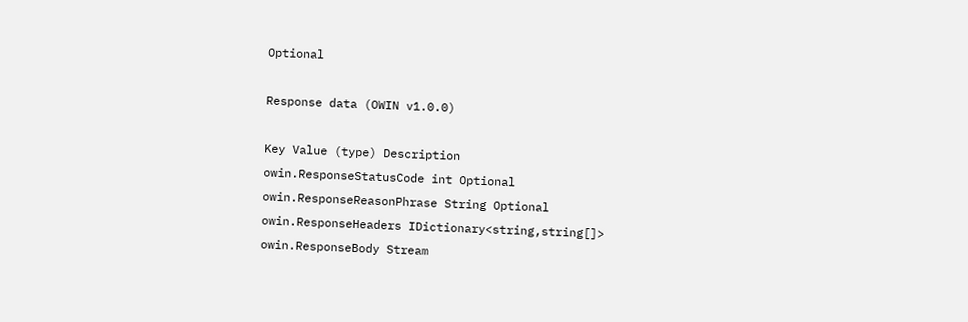Optional

Response data (OWIN v1.0.0)

Key Value (type) Description
owin.ResponseStatusCode int Optional
owin.ResponseReasonPhrase String Optional
owin.ResponseHeaders IDictionary<string,string[]>
owin.ResponseBody Stream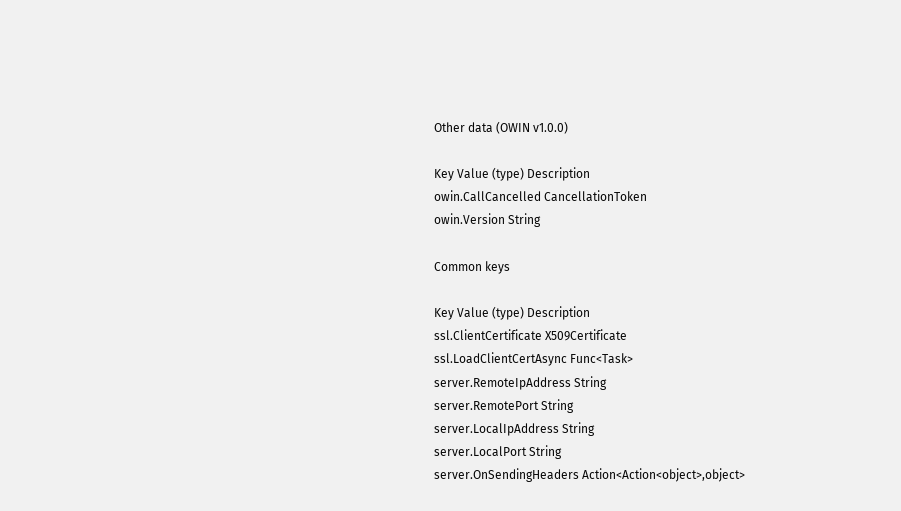Other data (OWIN v1.0.0)

Key Value (type) Description
owin.CallCancelled CancellationToken
owin.Version String

Common keys

Key Value (type) Description
ssl.ClientCertificate X509Certificate
ssl.LoadClientCertAsync Func<Task>
server.RemoteIpAddress String
server.RemotePort String
server.LocalIpAddress String
server.LocalPort String
server.OnSendingHeaders Action<Action<object>,object>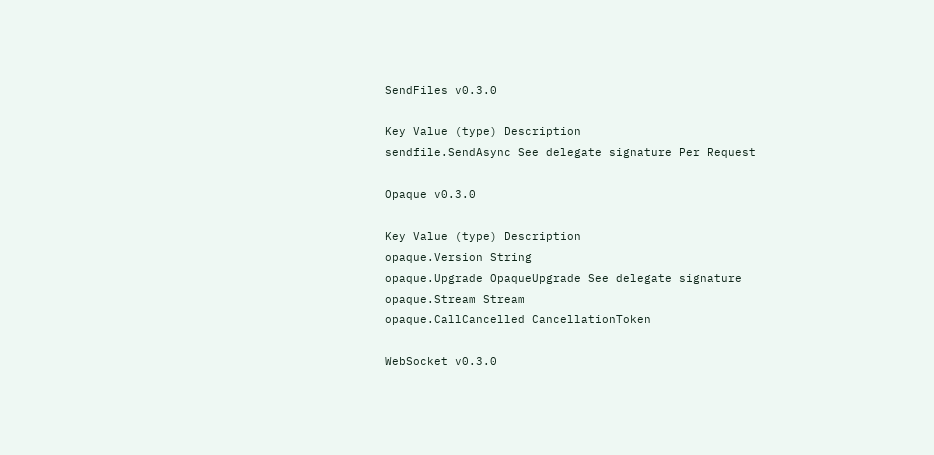SendFiles v0.3.0

Key Value (type) Description
sendfile.SendAsync See delegate signature Per Request

Opaque v0.3.0

Key Value (type) Description
opaque.Version String
opaque.Upgrade OpaqueUpgrade See delegate signature
opaque.Stream Stream
opaque.CallCancelled CancellationToken

WebSocket v0.3.0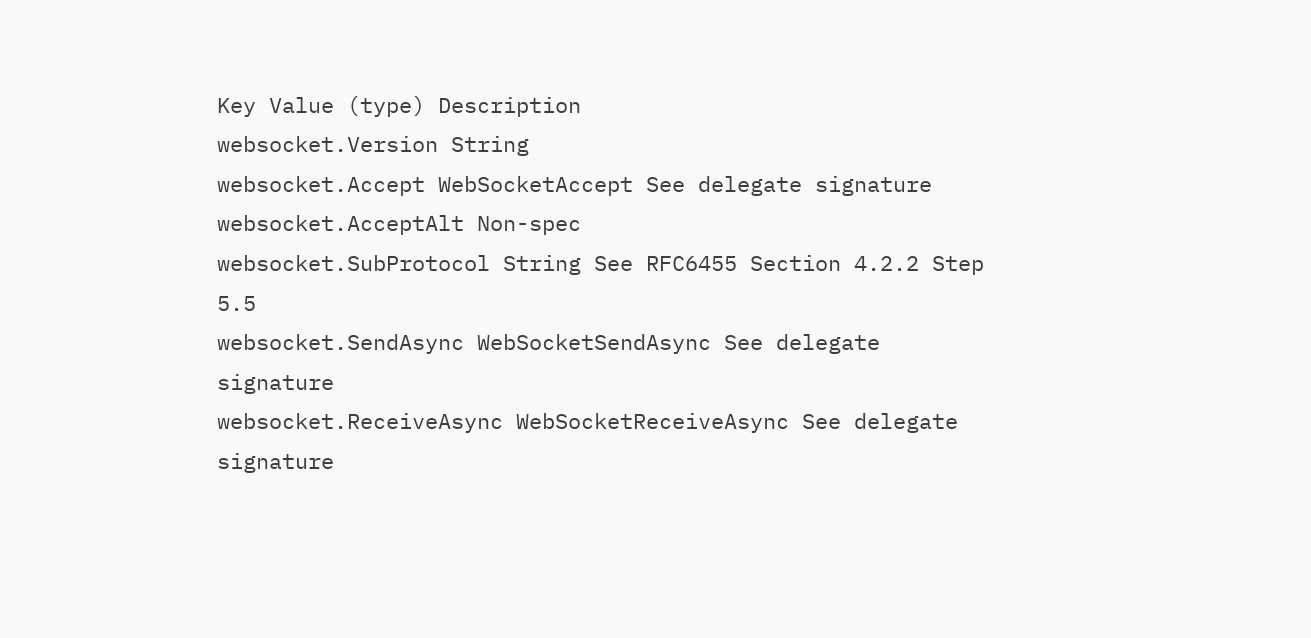Key Value (type) Description
websocket.Version String
websocket.Accept WebSocketAccept See delegate signature
websocket.AcceptAlt Non-spec
websocket.SubProtocol String See RFC6455 Section 4.2.2 Step 5.5
websocket.SendAsync WebSocketSendAsync See delegate signature
websocket.ReceiveAsync WebSocketReceiveAsync See delegate signature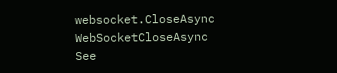websocket.CloseAsync WebSocketCloseAsync See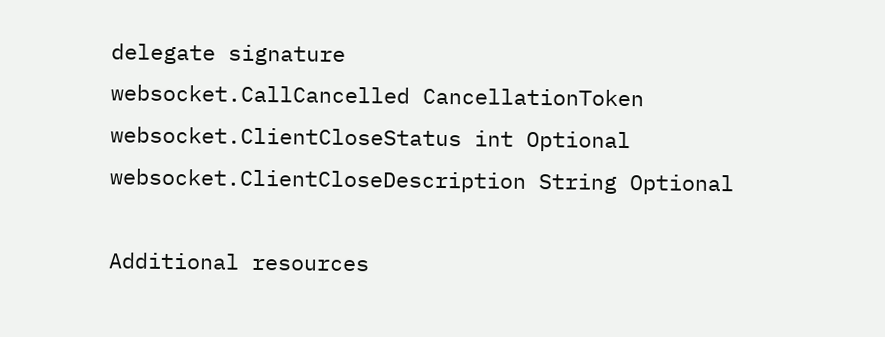delegate signature
websocket.CallCancelled CancellationToken
websocket.ClientCloseStatus int Optional
websocket.ClientCloseDescription String Optional

Additional resources